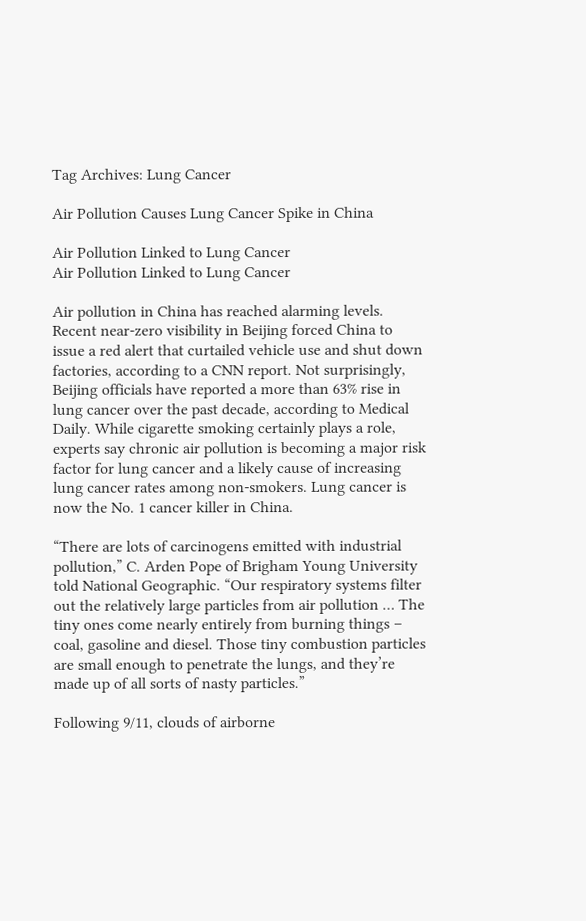Tag Archives: Lung Cancer

Air Pollution Causes Lung Cancer Spike in China

Air Pollution Linked to Lung Cancer
Air Pollution Linked to Lung Cancer

Air pollution in China has reached alarming levels. Recent near-zero visibility in Beijing forced China to issue a red alert that curtailed vehicle use and shut down factories, according to a CNN report. Not surprisingly, Beijing officials have reported a more than 63% rise in lung cancer over the past decade, according to Medical Daily. While cigarette smoking certainly plays a role, experts say chronic air pollution is becoming a major risk factor for lung cancer and a likely cause of increasing lung cancer rates among non-smokers. Lung cancer is now the No. 1 cancer killer in China.

“There are lots of carcinogens emitted with industrial pollution,” C. Arden Pope of Brigham Young University told National Geographic. “Our respiratory systems filter out the relatively large particles from air pollution … The tiny ones come nearly entirely from burning things – coal, gasoline and diesel. Those tiny combustion particles are small enough to penetrate the lungs, and they’re made up of all sorts of nasty particles.”

Following 9/11, clouds of airborne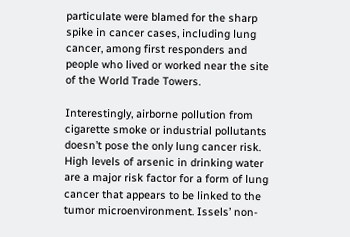particulate were blamed for the sharp spike in cancer cases, including lung cancer, among first responders and people who lived or worked near the site of the World Trade Towers.

Interestingly, airborne pollution from cigarette smoke or industrial pollutants doesn’t pose the only lung cancer risk. High levels of arsenic in drinking water are a major risk factor for a form of lung cancer that appears to be linked to the tumor microenvironment. Issels’ non-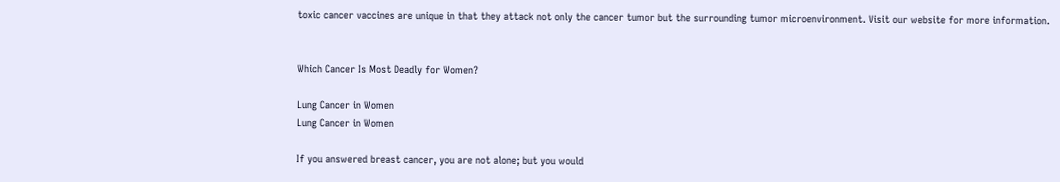toxic cancer vaccines are unique in that they attack not only the cancer tumor but the surrounding tumor microenvironment. Visit our website for more information.


Which Cancer Is Most Deadly for Women?

Lung Cancer in Women
Lung Cancer in Women

If you answered breast cancer, you are not alone; but you would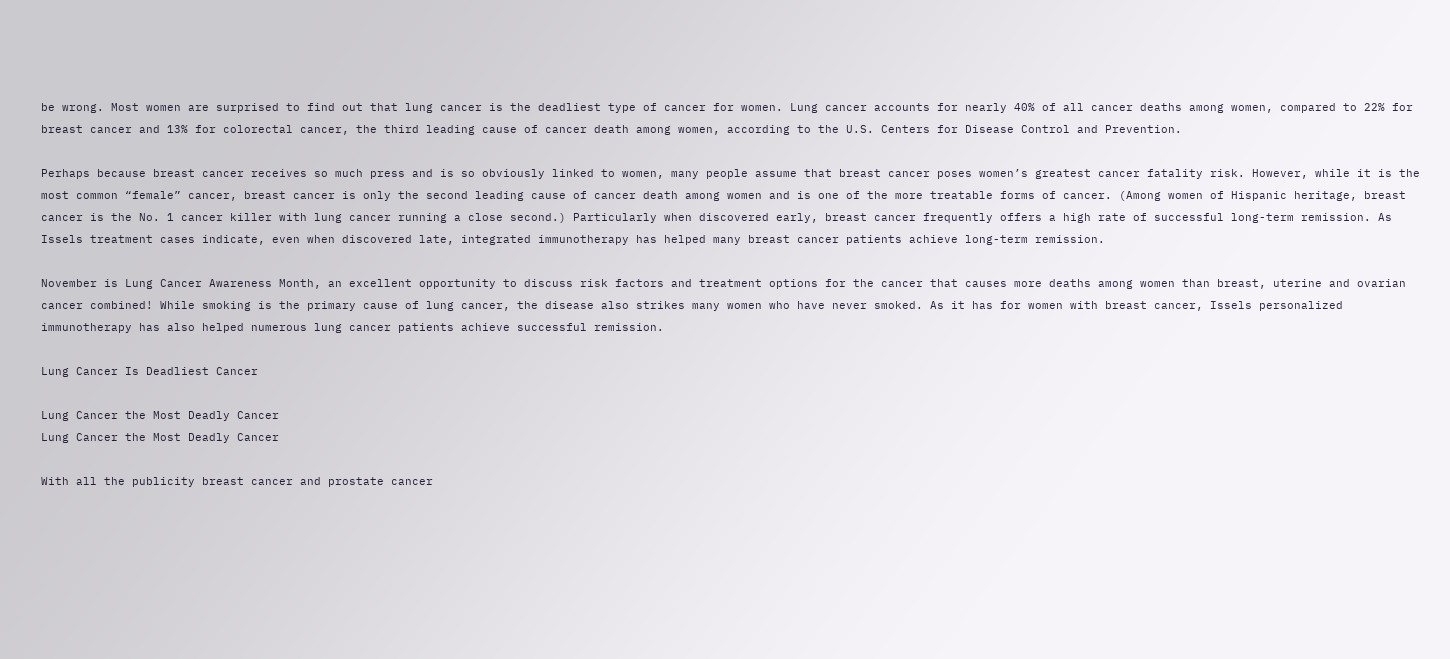be wrong. Most women are surprised to find out that lung cancer is the deadliest type of cancer for women. Lung cancer accounts for nearly 40% of all cancer deaths among women, compared to 22% for breast cancer and 13% for colorectal cancer, the third leading cause of cancer death among women, according to the U.S. Centers for Disease Control and Prevention.

Perhaps because breast cancer receives so much press and is so obviously linked to women, many people assume that breast cancer poses women’s greatest cancer fatality risk. However, while it is the most common “female” cancer, breast cancer is only the second leading cause of cancer death among women and is one of the more treatable forms of cancer. (Among women of Hispanic heritage, breast cancer is the No. 1 cancer killer with lung cancer running a close second.) Particularly when discovered early, breast cancer frequently offers a high rate of successful long-term remission. As Issels treatment cases indicate, even when discovered late, integrated immunotherapy has helped many breast cancer patients achieve long-term remission.

November is Lung Cancer Awareness Month, an excellent opportunity to discuss risk factors and treatment options for the cancer that causes more deaths among women than breast, uterine and ovarian cancer combined! While smoking is the primary cause of lung cancer, the disease also strikes many women who have never smoked. As it has for women with breast cancer, Issels personalized immunotherapy has also helped numerous lung cancer patients achieve successful remission.

Lung Cancer Is Deadliest Cancer

Lung Cancer the Most Deadly Cancer
Lung Cancer the Most Deadly Cancer

With all the publicity breast cancer and prostate cancer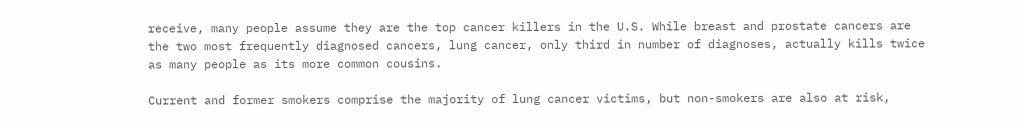receive, many people assume they are the top cancer killers in the U.S. While breast and prostate cancers are the two most frequently diagnosed cancers, lung cancer, only third in number of diagnoses, actually kills twice as many people as its more common cousins.

Current and former smokers comprise the majority of lung cancer victims, but non-smokers are also at risk,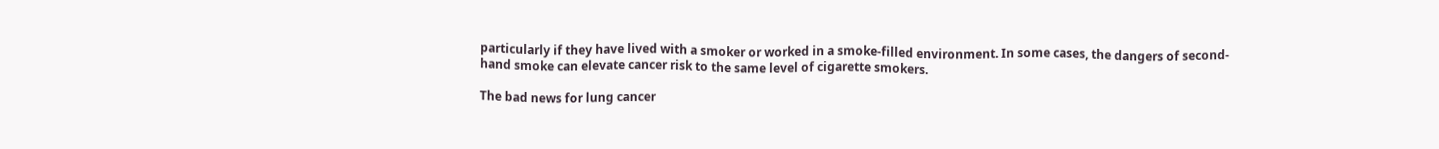particularly if they have lived with a smoker or worked in a smoke-filled environment. In some cases, the dangers of second-hand smoke can elevate cancer risk to the same level of cigarette smokers.

The bad news for lung cancer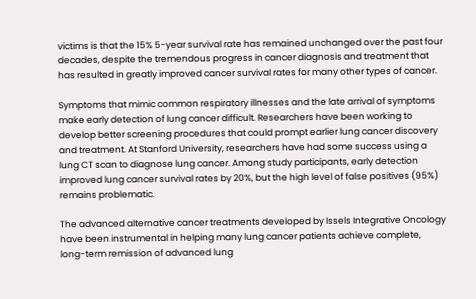victims is that the 15% 5-year survival rate has remained unchanged over the past four decades, despite the tremendous progress in cancer diagnosis and treatment that has resulted in greatly improved cancer survival rates for many other types of cancer.

Symptoms that mimic common respiratory illnesses and the late arrival of symptoms make early detection of lung cancer difficult. Researchers have been working to develop better screening procedures that could prompt earlier lung cancer discovery and treatment. At Stanford University, researchers have had some success using a lung CT scan to diagnose lung cancer. Among study participants, early detection improved lung cancer survival rates by 20%, but the high level of false positives (95%) remains problematic.

The advanced alternative cancer treatments developed by Issels Integrative Oncology have been instrumental in helping many lung cancer patients achieve complete, long-term remission of advanced lung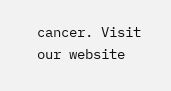cancer. Visit our website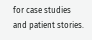for case studies and patient stories.